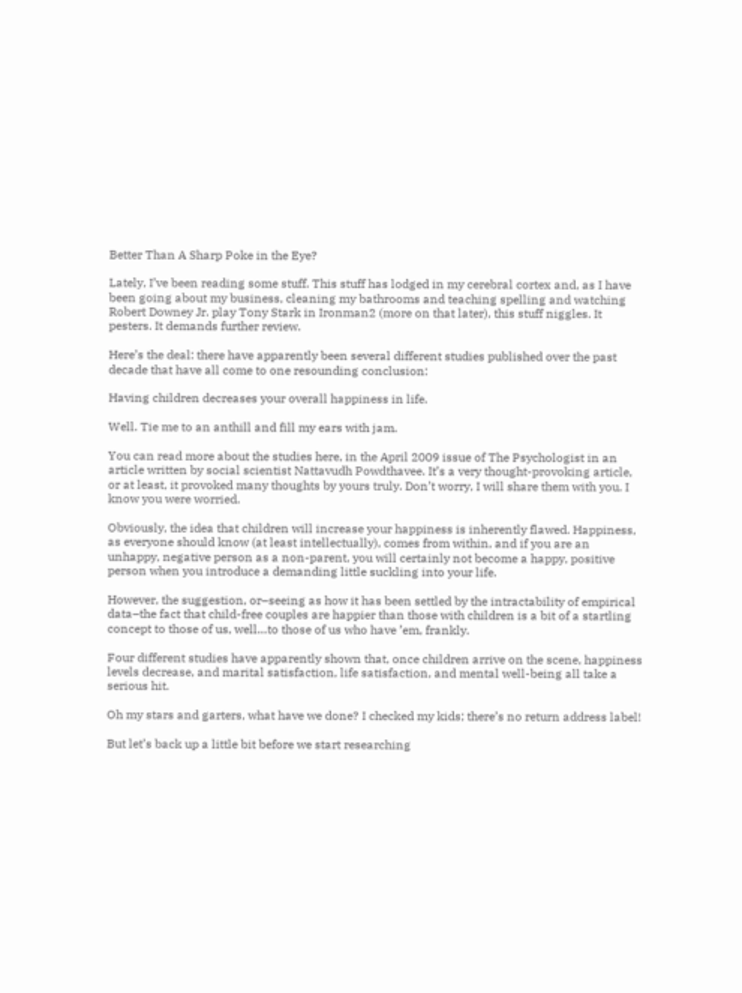Better Than A Sharp Poke in the Eye?

Lately, I’ve been reading some stuff. This stuff has lodged in my cerebral cortex and, as I have been going about my business, cleaning my bathrooms and teaching spelling and watching Robert Downey Jr. play Tony Stark in Ironman2 (more on that later), this stuff niggles. It pesters. It demands further review.

Here’s the deal: there have apparently been several different studies published over the past decade that have all come to one resounding conclusion:

Having children decreases your overall happiness in life.

Well. Tie me to an anthill and fill my ears with jam.

You can read more about the studies here, in the April 2009 issue of The Psychologist in an article written by social scientist Nattavudh Powdthavee. It’s a very thought-provoking article, or at least, it provoked many thoughts by yours truly. Don’t worry, I will share them with you. I know you were worried.

Obviously, the idea that children will increase your happiness is inherently flawed. Happiness, as everyone should know (at least intellectually), comes from within, and if you are an unhappy, negative person as a non-parent, you will certainly not become a happy, positive person when you introduce a demanding little suckling into your life.

However, the suggestion, or–seeing as how it has been settled by the intractability of empirical data–the fact that child-free couples are happier than those with children is a bit of a startling concept to those of us, well…to those of us who have ’em, frankly.

Four different studies have apparently shown that, once children arrive on the scene, happiness levels decrease, and marital satisfaction, life satisfaction, and mental well-being all take a serious hit.

Oh my stars and garters, what have we done? I checked my kids; there’s no return address label!

But let’s back up a little bit before we start researching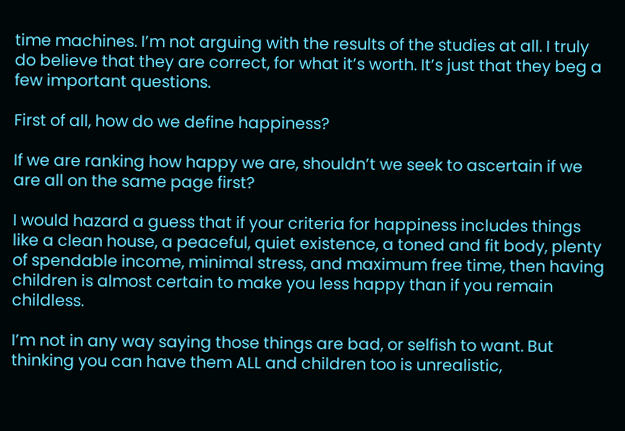time machines. I’m not arguing with the results of the studies at all. I truly do believe that they are correct, for what it’s worth. It’s just that they beg a few important questions.

First of all, how do we define happiness?

If we are ranking how happy we are, shouldn’t we seek to ascertain if we are all on the same page first?

I would hazard a guess that if your criteria for happiness includes things like a clean house, a peaceful, quiet existence, a toned and fit body, plenty of spendable income, minimal stress, and maximum free time, then having children is almost certain to make you less happy than if you remain childless.

I’m not in any way saying those things are bad, or selfish to want. But thinking you can have them ALL and children too is unrealistic,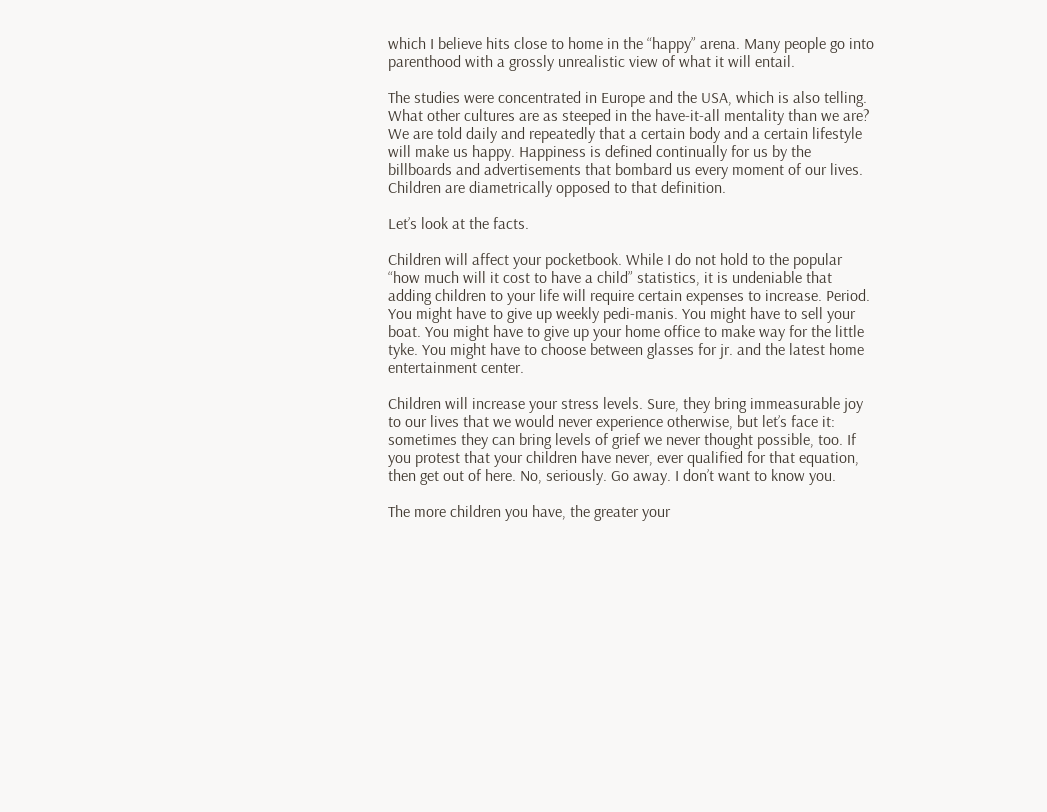which I believe hits close to home in the “happy” arena. Many people go into parenthood with a grossly unrealistic view of what it will entail.

The studies were concentrated in Europe and the USA, which is also telling. What other cultures are as steeped in the have-it-all mentality than we are? We are told daily and repeatedly that a certain body and a certain lifestyle will make us happy. Happiness is defined continually for us by the billboards and advertisements that bombard us every moment of our lives. Children are diametrically opposed to that definition.

Let’s look at the facts.

Children will affect your pocketbook. While I do not hold to the popular “how much will it cost to have a child” statistics, it is undeniable that adding children to your life will require certain expenses to increase. Period. You might have to give up weekly pedi-manis. You might have to sell your boat. You might have to give up your home office to make way for the little tyke. You might have to choose between glasses for jr. and the latest home entertainment center.

Children will increase your stress levels. Sure, they bring immeasurable joy to our lives that we would never experience otherwise, but let’s face it: sometimes they can bring levels of grief we never thought possible, too. If you protest that your children have never, ever qualified for that equation, then get out of here. No, seriously. Go away. I don’t want to know you.

The more children you have, the greater your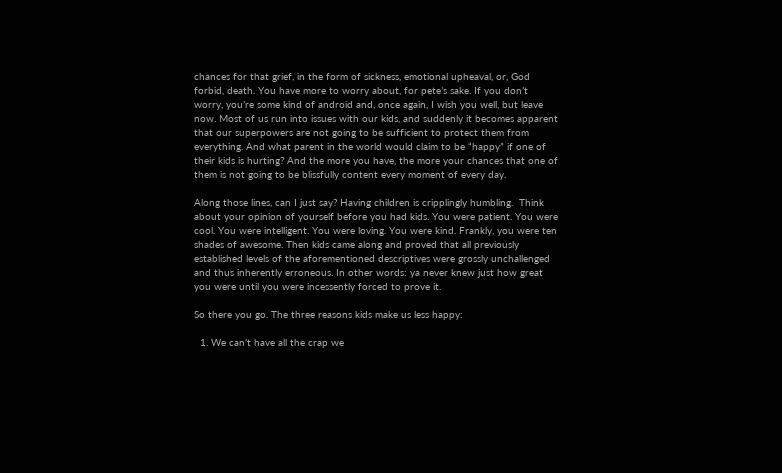chances for that grief, in the form of sickness, emotional upheaval, or, God forbid, death. You have more to worry about, for pete’s sake. If you don’t worry, you’re some kind of android and, once again, I wish you well, but leave now. Most of us run into issues with our kids, and suddenly it becomes apparent that our superpowers are not going to be sufficient to protect them from everything. And what parent in the world would claim to be “happy” if one of their kids is hurting? And the more you have, the more your chances that one of them is not going to be blissfully content every moment of every day.

Along those lines, can I just say? Having children is cripplingly humbling.  Think about your opinion of yourself before you had kids. You were patient. You were cool. You were intelligent. You were loving. You were kind. Frankly, you were ten shades of awesome. Then kids came along and proved that all previously established levels of the aforementioned descriptives were grossly unchallenged and thus inherently erroneous. In other words: ya never knew just how great you were until you were incessently forced to prove it.

So there you go. The three reasons kids make us less happy:

  1. We can’t have all the crap we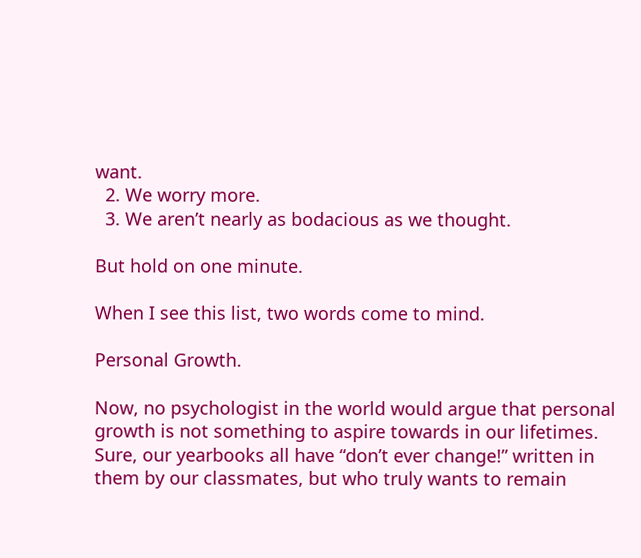want.
  2. We worry more.
  3. We aren’t nearly as bodacious as we thought.

But hold on one minute.

When I see this list, two words come to mind.

Personal Growth.

Now, no psychologist in the world would argue that personal growth is not something to aspire towards in our lifetimes. Sure, our yearbooks all have “don’t ever change!” written in them by our classmates, but who truly wants to remain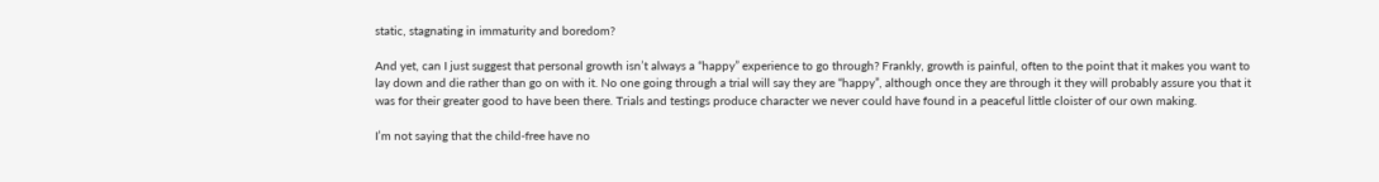static, stagnating in immaturity and boredom?

And yet, can I just suggest that personal growth isn’t always a “happy” experience to go through? Frankly, growth is painful, often to the point that it makes you want to lay down and die rather than go on with it. No one going through a trial will say they are “happy”, although once they are through it they will probably assure you that it was for their greater good to have been there. Trials and testings produce character we never could have found in a peaceful little cloister of our own making.

I’m not saying that the child-free have no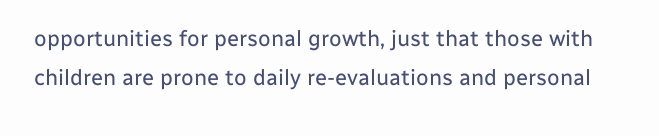opportunities for personal growth, just that those with children are prone to daily re-evaluations and personal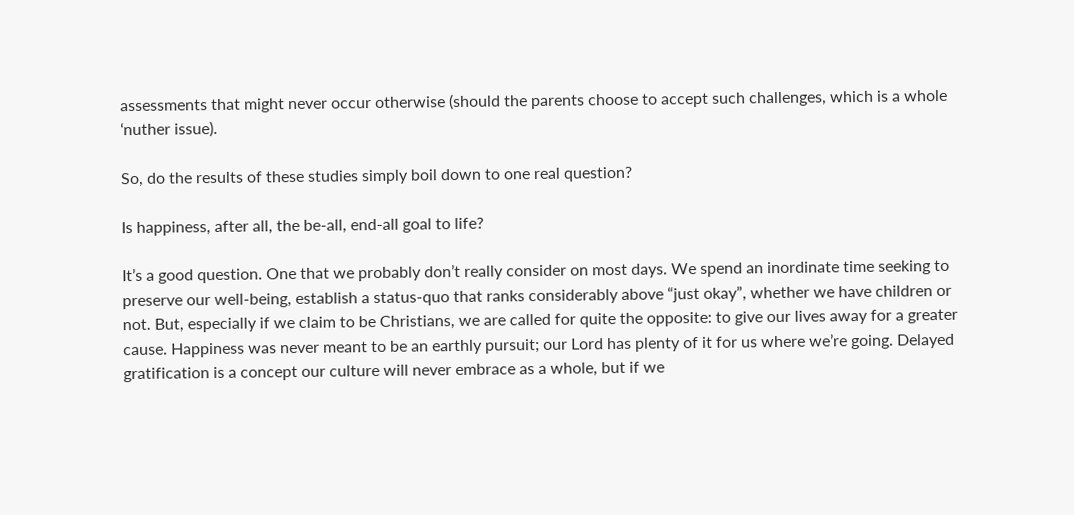assessments that might never occur otherwise (should the parents choose to accept such challenges, which is a whole ‘nuther issue).

So, do the results of these studies simply boil down to one real question?

Is happiness, after all, the be-all, end-all goal to life?

It’s a good question. One that we probably don’t really consider on most days. We spend an inordinate time seeking to preserve our well-being, establish a status-quo that ranks considerably above “just okay”, whether we have children or not. But, especially if we claim to be Christians, we are called for quite the opposite: to give our lives away for a greater cause. Happiness was never meant to be an earthly pursuit; our Lord has plenty of it for us where we’re going. Delayed gratification is a concept our culture will never embrace as a whole, but if we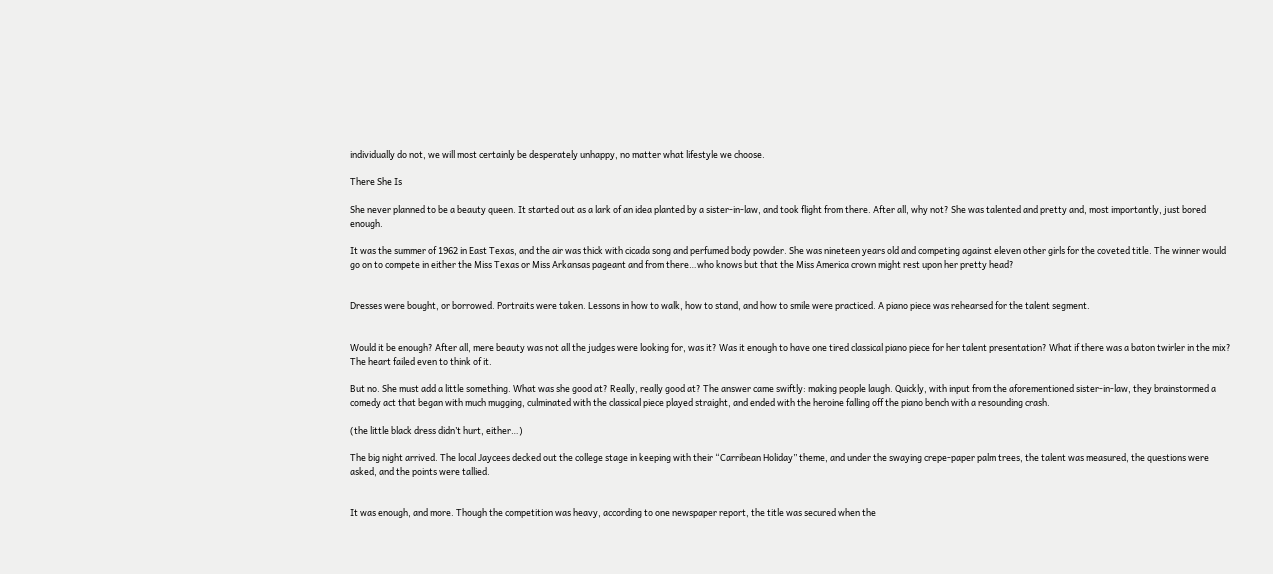individually do not, we will most certainly be desperately unhappy, no matter what lifestyle we choose.

There She Is

She never planned to be a beauty queen. It started out as a lark of an idea planted by a sister-in-law, and took flight from there. After all, why not? She was talented and pretty and, most importantly, just bored enough.

It was the summer of 1962 in East Texas, and the air was thick with cicada song and perfumed body powder. She was nineteen years old and competing against eleven other girls for the coveted title. The winner would go on to compete in either the Miss Texas or Miss Arkansas pageant and from there…who knows but that the Miss America crown might rest upon her pretty head?


Dresses were bought, or borrowed. Portraits were taken. Lessons in how to walk, how to stand, and how to smile were practiced. A piano piece was rehearsed for the talent segment.


Would it be enough? After all, mere beauty was not all the judges were looking for, was it? Was it enough to have one tired classical piano piece for her talent presentation? What if there was a baton twirler in the mix? The heart failed even to think of it.

But no. She must add a little something. What was she good at? Really, really good at? The answer came swiftly: making people laugh. Quickly, with input from the aforementioned sister-in-law, they brainstormed a comedy act that began with much mugging, culminated with the classical piece played straight, and ended with the heroine falling off the piano bench with a resounding crash.

(the little black dress didn’t hurt, either…)

The big night arrived. The local Jaycees decked out the college stage in keeping with their “Carribean Holiday” theme, and under the swaying crepe-paper palm trees, the talent was measured, the questions were asked, and the points were tallied.


It was enough, and more. Though the competition was heavy, according to one newspaper report, the title was secured when the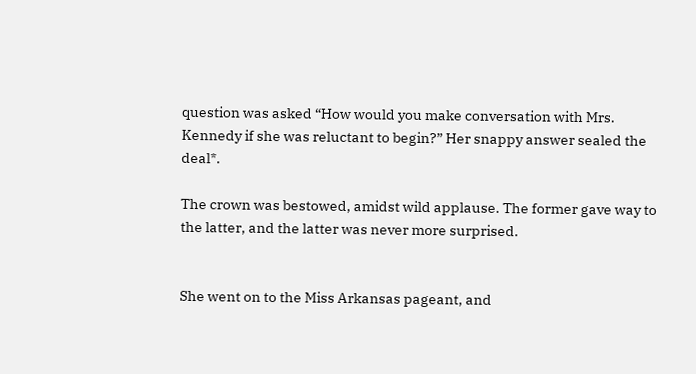question was asked “How would you make conversation with Mrs. Kennedy if she was reluctant to begin?” Her snappy answer sealed the deal*.

The crown was bestowed, amidst wild applause. The former gave way to the latter, and the latter was never more surprised.


She went on to the Miss Arkansas pageant, and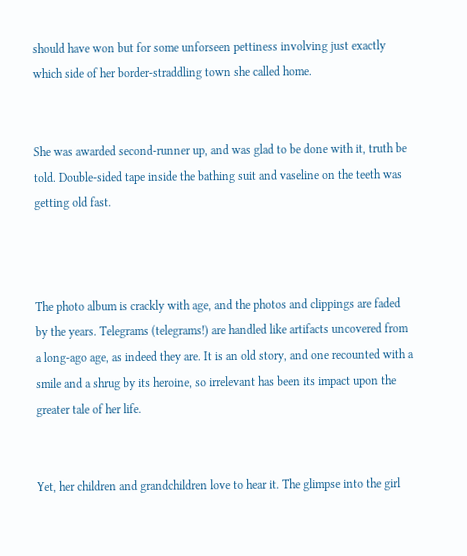should have won but for some unforseen pettiness involving just exactly which side of her border-straddling town she called home.


She was awarded second-runner up, and was glad to be done with it, truth be told. Double-sided tape inside the bathing suit and vaseline on the teeth was getting old fast.



The photo album is crackly with age, and the photos and clippings are faded by the years. Telegrams (telegrams!) are handled like artifacts uncovered from a long-ago age, as indeed they are. It is an old story, and one recounted with a smile and a shrug by its heroine, so irrelevant has been its impact upon the greater tale of her life.


Yet, her children and grandchildren love to hear it. The glimpse into the girl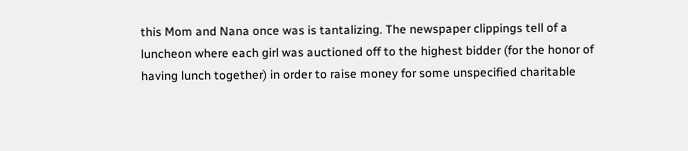this Mom and Nana once was is tantalizing. The newspaper clippings tell of a luncheon where each girl was auctioned off to the highest bidder (for the honor of having lunch together) in order to raise money for some unspecified charitable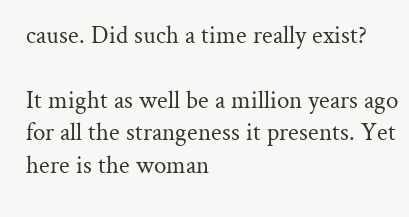cause. Did such a time really exist?

It might as well be a million years ago for all the strangeness it presents. Yet here is the woman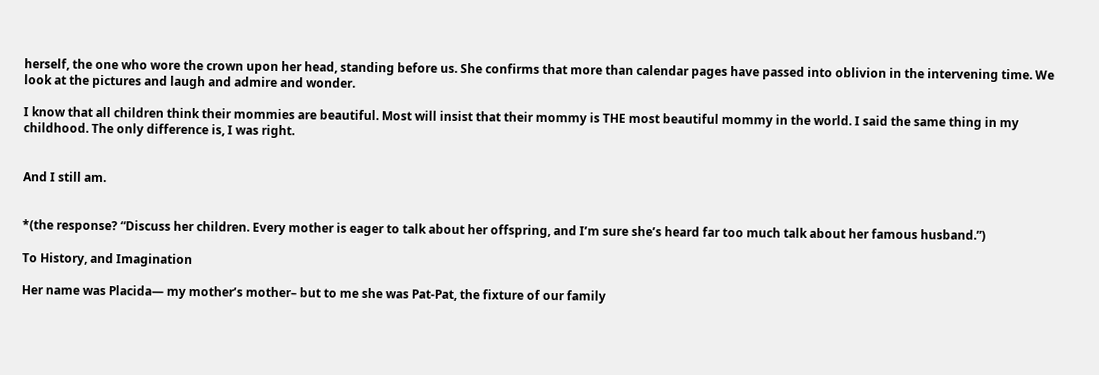herself, the one who wore the crown upon her head, standing before us. She confirms that more than calendar pages have passed into oblivion in the intervening time. We look at the pictures and laugh and admire and wonder.

I know that all children think their mommies are beautiful. Most will insist that their mommy is THE most beautiful mommy in the world. I said the same thing in my childhood. The only difference is, I was right.


And I still am.


*(the response? “Discuss her children. Every mother is eager to talk about her offspring, and I’m sure she’s heard far too much talk about her famous husband.”)

To History, and Imagination

Her name was Placida— my mother’s mother– but to me she was Pat-Pat, the fixture of our family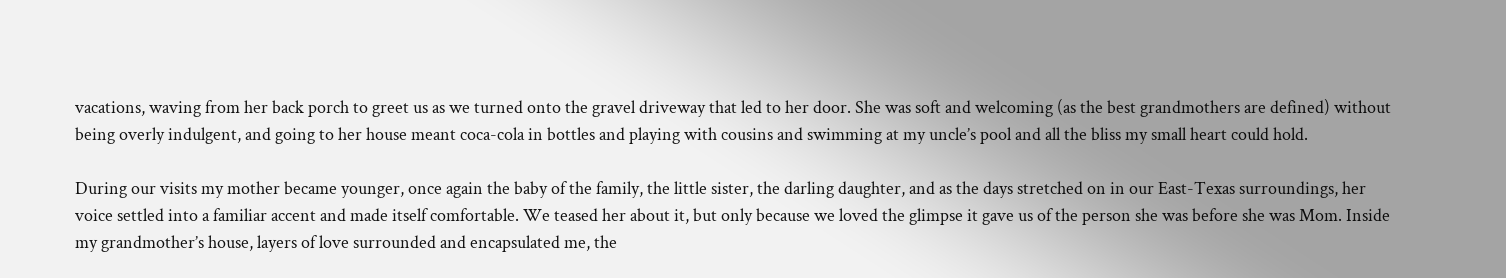vacations, waving from her back porch to greet us as we turned onto the gravel driveway that led to her door. She was soft and welcoming (as the best grandmothers are defined) without being overly indulgent, and going to her house meant coca-cola in bottles and playing with cousins and swimming at my uncle’s pool and all the bliss my small heart could hold.

During our visits my mother became younger, once again the baby of the family, the little sister, the darling daughter, and as the days stretched on in our East-Texas surroundings, her voice settled into a familiar accent and made itself comfortable. We teased her about it, but only because we loved the glimpse it gave us of the person she was before she was Mom. Inside my grandmother’s house, layers of love surrounded and encapsulated me, the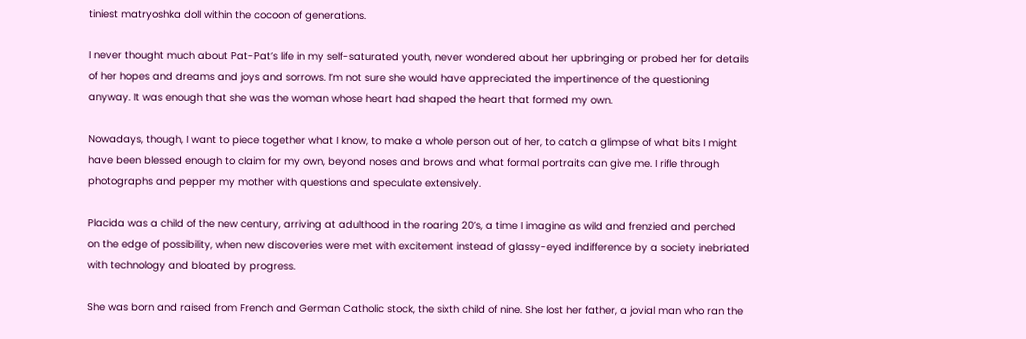tiniest matryoshka doll within the cocoon of generations.

I never thought much about Pat-Pat’s life in my self-saturated youth, never wondered about her upbringing or probed her for details of her hopes and dreams and joys and sorrows. I’m not sure she would have appreciated the impertinence of the questioning anyway. It was enough that she was the woman whose heart had shaped the heart that formed my own.

Nowadays, though, I want to piece together what I know, to make a whole person out of her, to catch a glimpse of what bits I might have been blessed enough to claim for my own, beyond noses and brows and what formal portraits can give me. I rifle through photographs and pepper my mother with questions and speculate extensively.

Placida was a child of the new century, arriving at adulthood in the roaring 20’s, a time I imagine as wild and frenzied and perched on the edge of possibility, when new discoveries were met with excitement instead of glassy-eyed indifference by a society inebriated with technology and bloated by progress.

She was born and raised from French and German Catholic stock, the sixth child of nine. She lost her father, a jovial man who ran the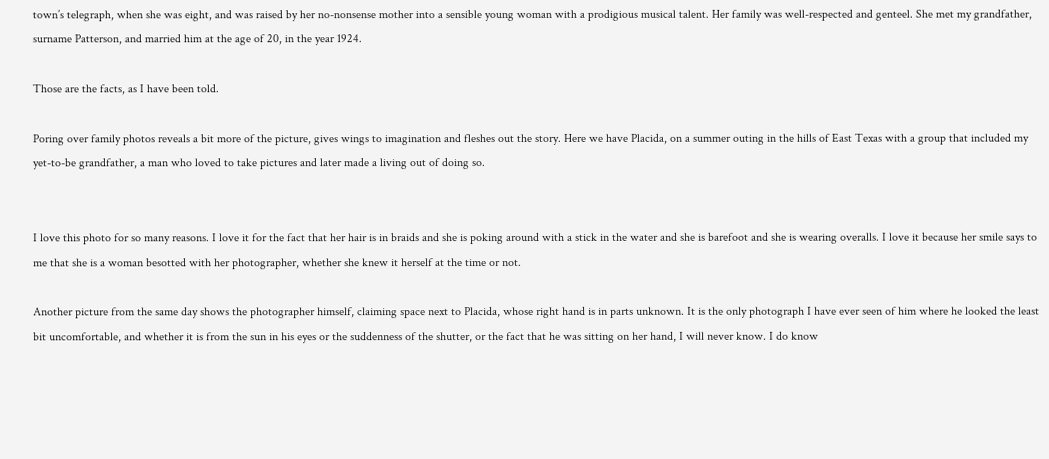town’s telegraph, when she was eight, and was raised by her no-nonsense mother into a sensible young woman with a prodigious musical talent. Her family was well-respected and genteel. She met my grandfather, surname Patterson, and married him at the age of 20, in the year 1924.

Those are the facts, as I have been told.

Poring over family photos reveals a bit more of the picture, gives wings to imagination and fleshes out the story. Here we have Placida, on a summer outing in the hills of East Texas with a group that included my yet-to-be grandfather, a man who loved to take pictures and later made a living out of doing so.


I love this photo for so many reasons. I love it for the fact that her hair is in braids and she is poking around with a stick in the water and she is barefoot and she is wearing overalls. I love it because her smile says to me that she is a woman besotted with her photographer, whether she knew it herself at the time or not.

Another picture from the same day shows the photographer himself, claiming space next to Placida, whose right hand is in parts unknown. It is the only photograph I have ever seen of him where he looked the least bit uncomfortable, and whether it is from the sun in his eyes or the suddenness of the shutter, or the fact that he was sitting on her hand, I will never know. I do know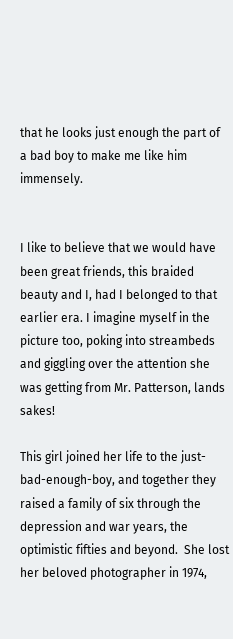that he looks just enough the part of a bad boy to make me like him immensely.


I like to believe that we would have been great friends, this braided beauty and I, had I belonged to that earlier era. I imagine myself in the picture too, poking into streambeds and giggling over the attention she was getting from Mr. Patterson, lands sakes!

This girl joined her life to the just-bad-enough-boy, and together they raised a family of six through the depression and war years, the optimistic fifties and beyond.  She lost her beloved photographer in 1974,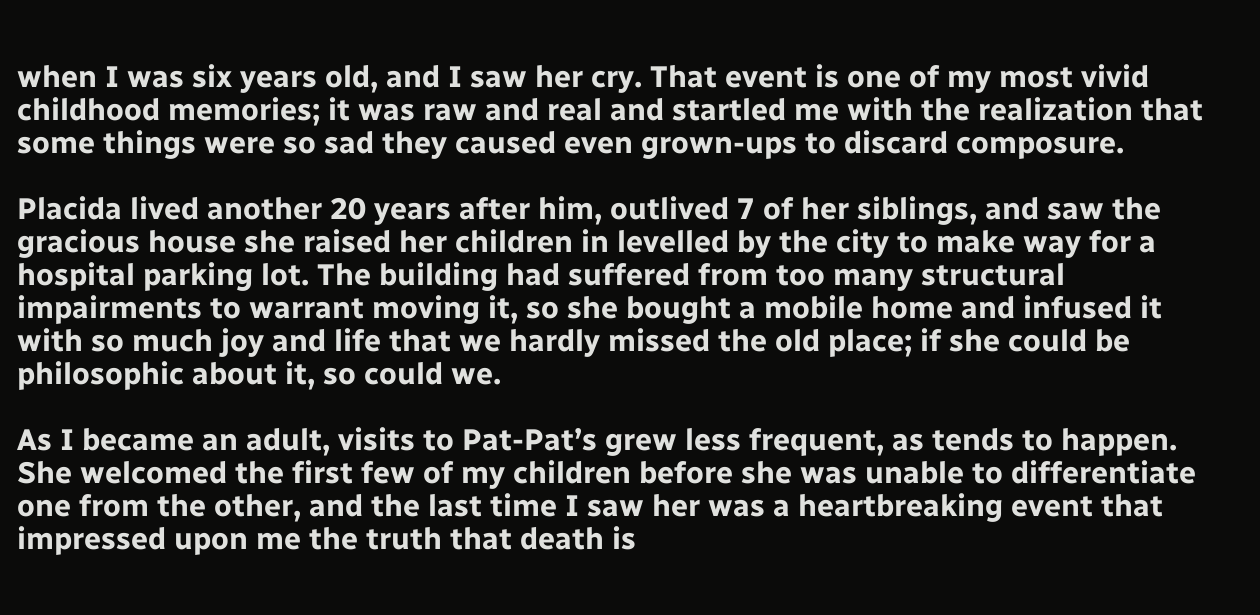when I was six years old, and I saw her cry. That event is one of my most vivid childhood memories; it was raw and real and startled me with the realization that some things were so sad they caused even grown-ups to discard composure.

Placida lived another 20 years after him, outlived 7 of her siblings, and saw the gracious house she raised her children in levelled by the city to make way for a hospital parking lot. The building had suffered from too many structural impairments to warrant moving it, so she bought a mobile home and infused it with so much joy and life that we hardly missed the old place; if she could be philosophic about it, so could we.

As I became an adult, visits to Pat-Pat’s grew less frequent, as tends to happen. She welcomed the first few of my children before she was unable to differentiate one from the other, and the last time I saw her was a heartbreaking event that impressed upon me the truth that death is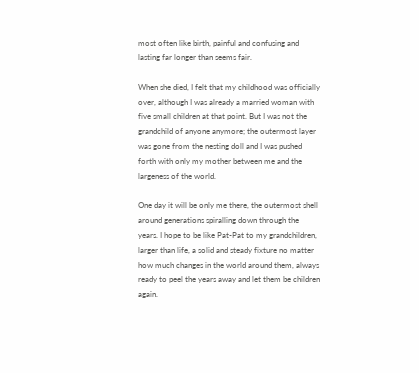most often like birth, painful and confusing and lasting far longer than seems fair.

When she died, I felt that my childhood was officially over, although I was already a married woman with five small children at that point. But I was not the grandchild of anyone anymore; the outermost layer was gone from the nesting doll and I was pushed forth with only my mother between me and the largeness of the world.

One day it will be only me there, the outermost shell around generations spiralling down through the years. I hope to be like Pat-Pat to my grandchildren, larger than life, a solid and steady fixture no matter how much changes in the world around them, always ready to peel the years away and let them be children again.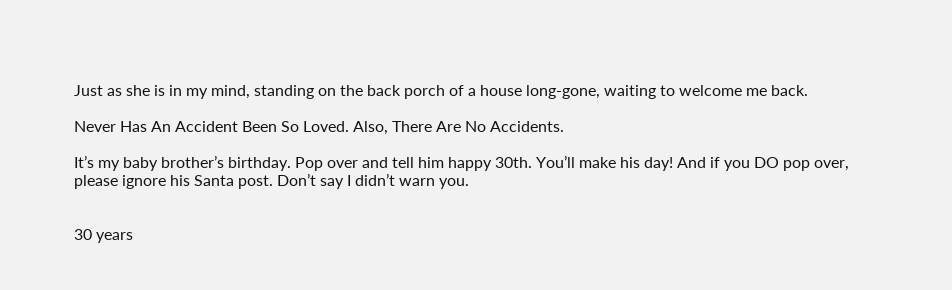Just as she is in my mind, standing on the back porch of a house long-gone, waiting to welcome me back.

Never Has An Accident Been So Loved. Also, There Are No Accidents.

It’s my baby brother’s birthday. Pop over and tell him happy 30th. You’ll make his day! And if you DO pop over, please ignore his Santa post. Don’t say I didn’t warn you.


30 years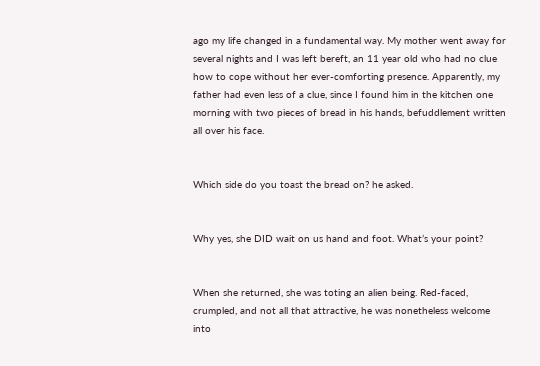ago my life changed in a fundamental way. My mother went away for several nights and I was left bereft, an 11 year old who had no clue how to cope without her ever-comforting presence. Apparently, my father had even less of a clue, since I found him in the kitchen one morning with two pieces of bread in his hands, befuddlement written all over his face.


Which side do you toast the bread on? he asked.


Why yes, she DID wait on us hand and foot. What’s your point?


When she returned, she was toting an alien being. Red-faced, crumpled, and not all that attractive, he was nonetheless welcome into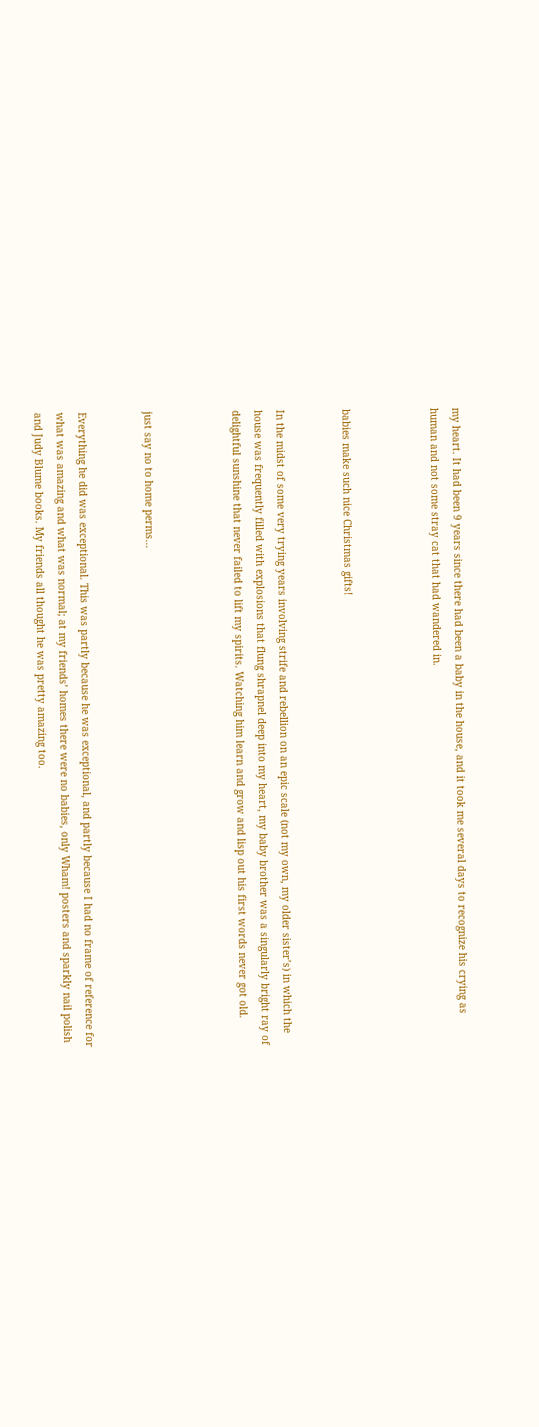my heart. It had been 9 years since there had been a baby in the house, and it took me several days to recognize his crying as human and not some stray cat that had wandered in.



babies make such nice Christmas gifts!


In the midst of some very trying years involving strife and rebellion on an epic scale (not my own, my older sister’s) in which the house was frequently filled with explosions that flung shrapnel deep into my heart, my baby brother was a singularly bright ray of delightful sunshine that never failed to lift my spirits. Watching him learn and grow and lisp out his first words never got old.



just say no to home perms…


Everything he did was exceptional. This was partly because he was exceptional, and partly because I had no frame of reference for what was amazing and what was normal; at my friends’ homes there were no babies, only Wham! posters and sparkly nail polish and Judy Blume books. My friends all thought he was pretty amazing too.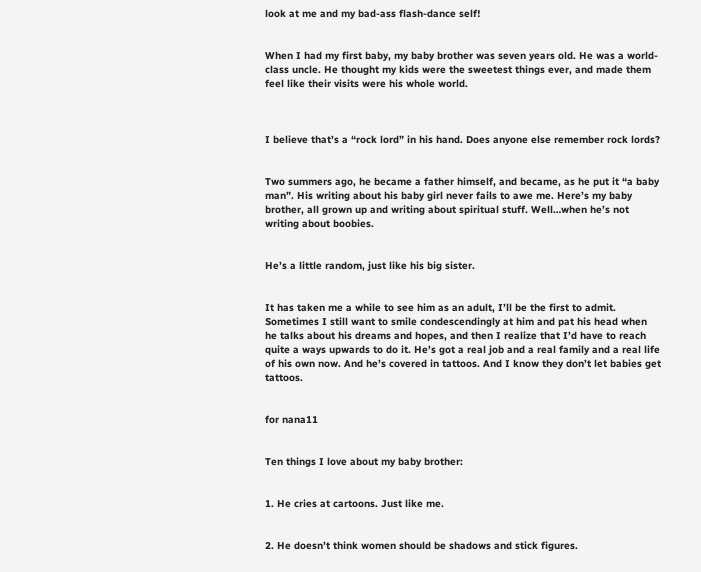look at me and my bad-ass flash-dance self!


When I had my first baby, my baby brother was seven years old. He was a world-class uncle. He thought my kids were the sweetest things ever, and made them feel like their visits were his whole world.



I believe that’s a “rock lord” in his hand. Does anyone else remember rock lords?


Two summers ago, he became a father himself, and became, as he put it “a baby man”. His writing about his baby girl never fails to awe me. Here’s my baby brother, all grown up and writing about spiritual stuff. Well…when he’s not writing about boobies.


He’s a little random, just like his big sister.


It has taken me a while to see him as an adult, I’ll be the first to admit. Sometimes I still want to smile condescendingly at him and pat his head when he talks about his dreams and hopes, and then I realize that I’d have to reach quite a ways upwards to do it. He’s got a real job and a real family and a real life of his own now. And he’s covered in tattoos. And I know they don’t let babies get tattoos.


for nana11


Ten things I love about my baby brother:


1. He cries at cartoons. Just like me.


2. He doesn’t think women should be shadows and stick figures.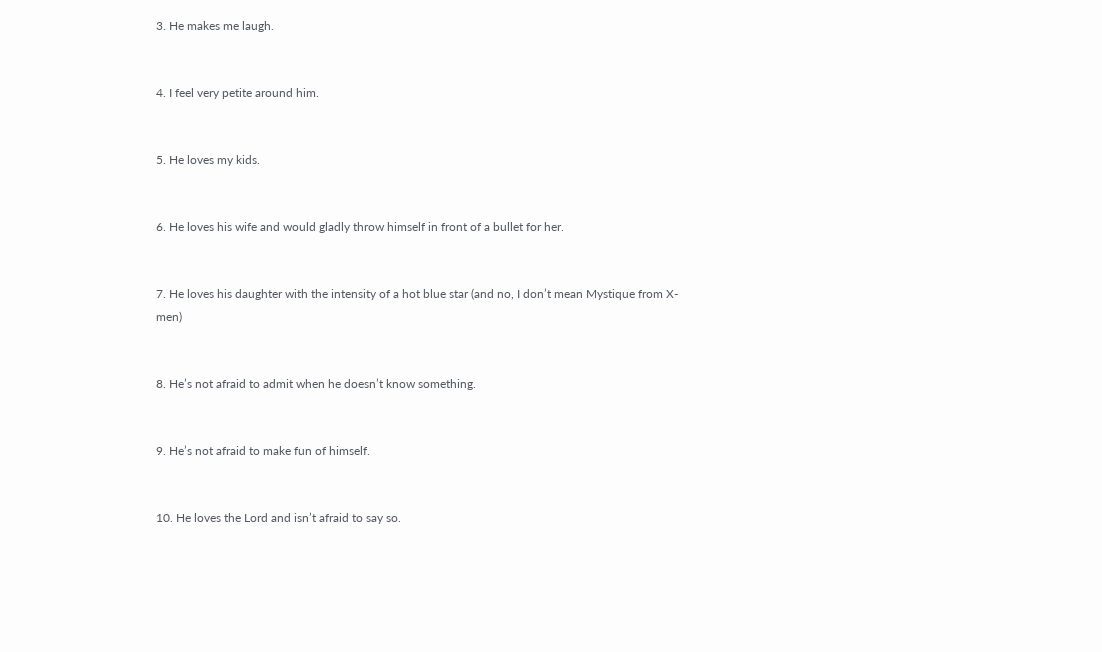3. He makes me laugh.


4. I feel very petite around him.


5. He loves my kids.


6. He loves his wife and would gladly throw himself in front of a bullet for her.


7. He loves his daughter with the intensity of a hot blue star (and no, I don’t mean Mystique from X-men)


8. He’s not afraid to admit when he doesn’t know something.


9. He’s not afraid to make fun of himself.


10. He loves the Lord and isn’t afraid to say so.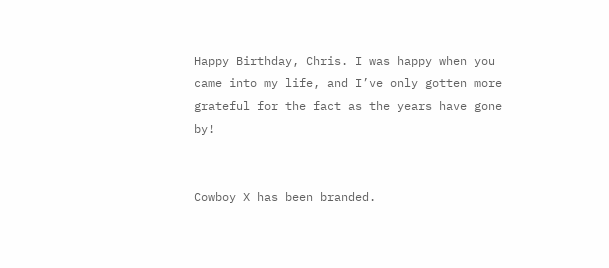Happy Birthday, Chris. I was happy when you came into my life, and I’ve only gotten more grateful for the fact as the years have gone by!


Cowboy X has been branded.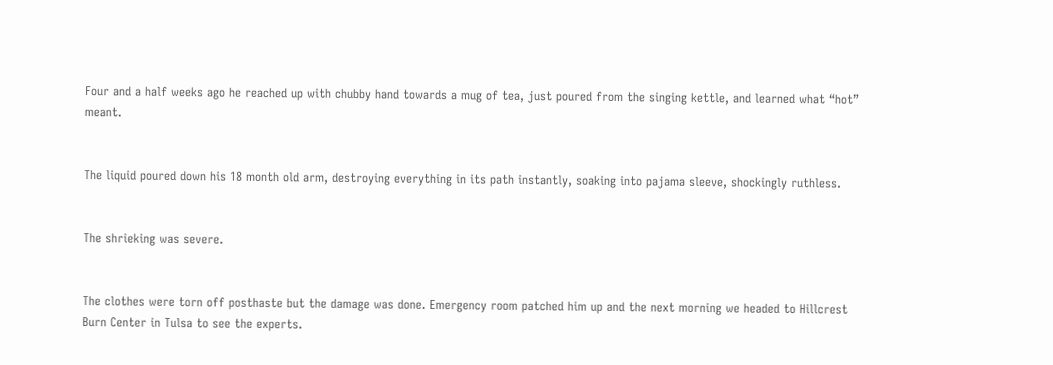Four and a half weeks ago he reached up with chubby hand towards a mug of tea, just poured from the singing kettle, and learned what “hot” meant.


The liquid poured down his 18 month old arm, destroying everything in its path instantly, soaking into pajama sleeve, shockingly ruthless.


The shrieking was severe.


The clothes were torn off posthaste but the damage was done. Emergency room patched him up and the next morning we headed to Hillcrest Burn Center in Tulsa to see the experts.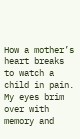How a mother’s heart breaks to watch a child in pain. My eyes brim over with memory and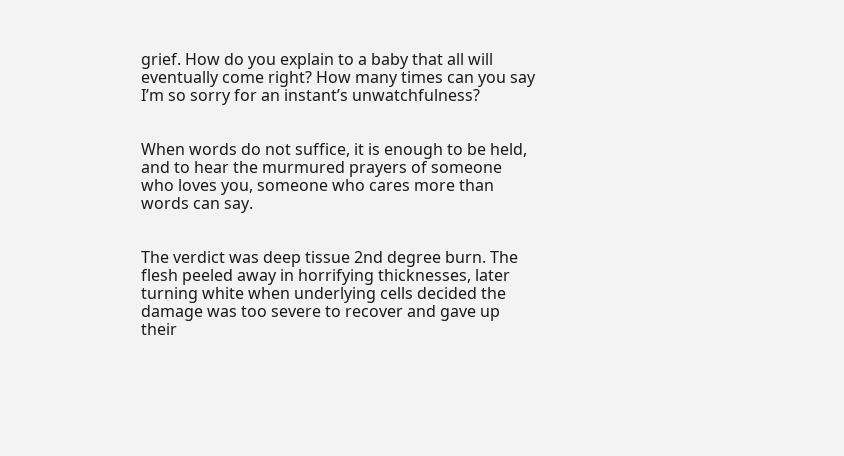grief. How do you explain to a baby that all will eventually come right? How many times can you say I’m so sorry for an instant’s unwatchfulness?


When words do not suffice, it is enough to be held, and to hear the murmured prayers of someone who loves you, someone who cares more than words can say.


The verdict was deep tissue 2nd degree burn. The flesh peeled away in horrifying thicknesses, later turning white when underlying cells decided the damage was too severe to recover and gave up their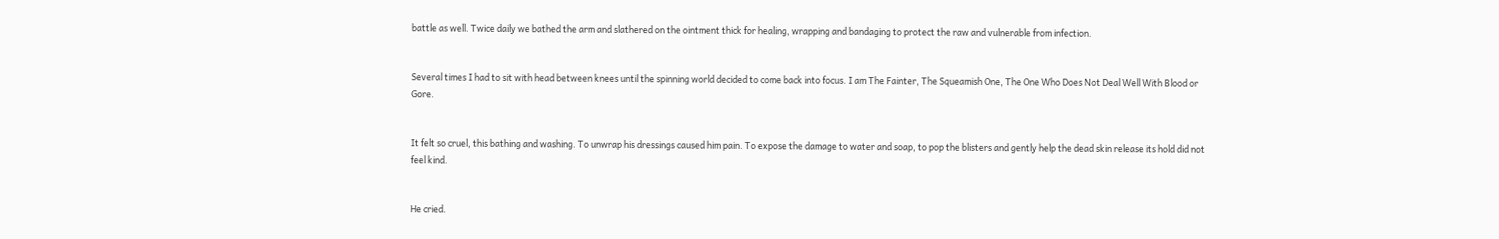battle as well. Twice daily we bathed the arm and slathered on the ointment thick for healing, wrapping and bandaging to protect the raw and vulnerable from infection.


Several times I had to sit with head between knees until the spinning world decided to come back into focus. I am The Fainter, The Squeamish One, The One Who Does Not Deal Well With Blood or Gore.


It felt so cruel, this bathing and washing. To unwrap his dressings caused him pain. To expose the damage to water and soap, to pop the blisters and gently help the dead skin release its hold did not feel kind.


He cried.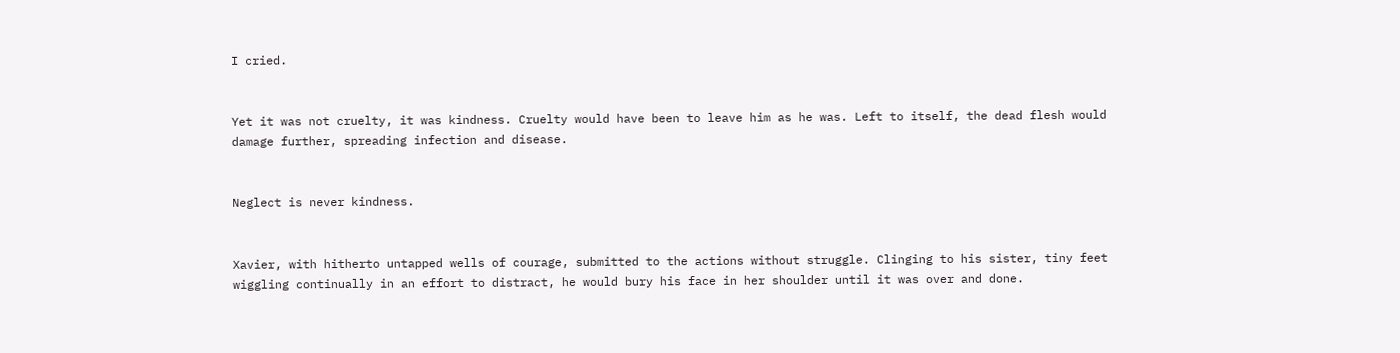I cried.


Yet it was not cruelty, it was kindness. Cruelty would have been to leave him as he was. Left to itself, the dead flesh would damage further, spreading infection and disease.


Neglect is never kindness.


Xavier, with hitherto untapped wells of courage, submitted to the actions without struggle. Clinging to his sister, tiny feet wiggling continually in an effort to distract, he would bury his face in her shoulder until it was over and done.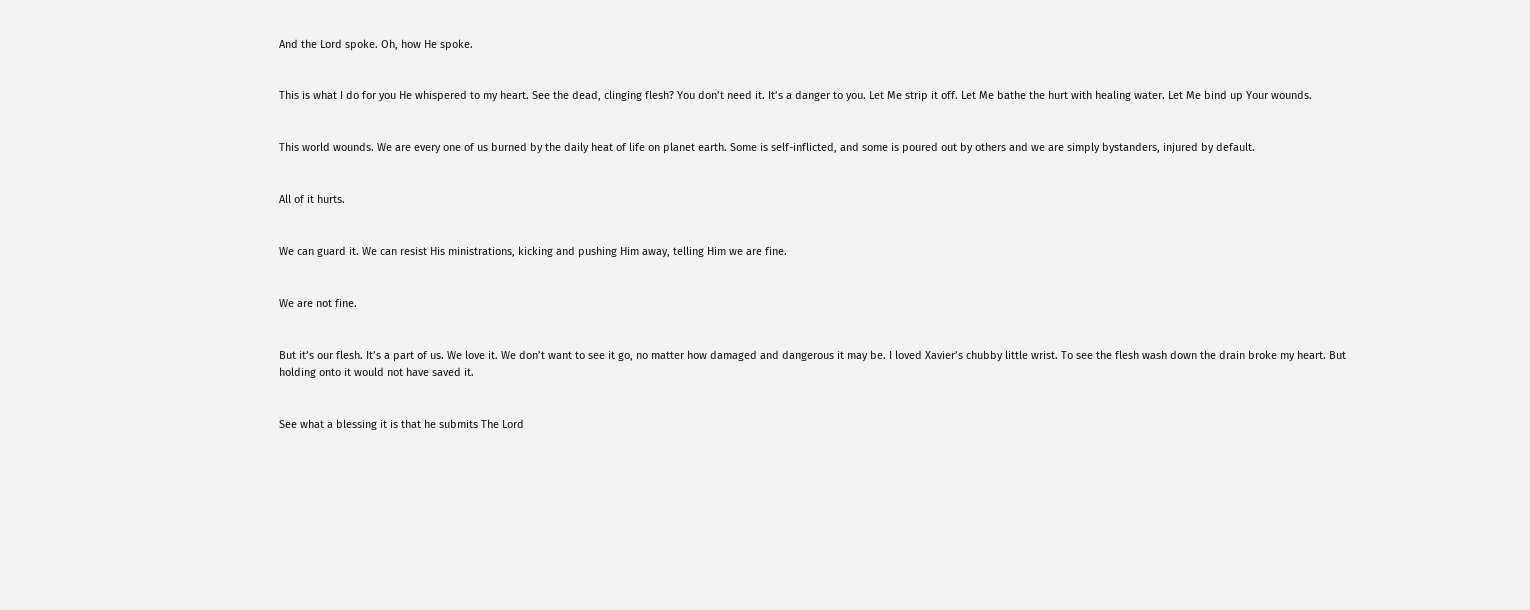And the Lord spoke. Oh, how He spoke.


This is what I do for you He whispered to my heart. See the dead, clinging flesh? You don’t need it. It’s a danger to you. Let Me strip it off. Let Me bathe the hurt with healing water. Let Me bind up Your wounds.


This world wounds. We are every one of us burned by the daily heat of life on planet earth. Some is self-inflicted, and some is poured out by others and we are simply bystanders, injured by default.


All of it hurts.


We can guard it. We can resist His ministrations, kicking and pushing Him away, telling Him we are fine.


We are not fine.


But it’s our flesh. It’s a part of us. We love it. We don’t want to see it go, no matter how damaged and dangerous it may be. I loved Xavier’s chubby little wrist. To see the flesh wash down the drain broke my heart. But holding onto it would not have saved it.


See what a blessing it is that he submits The Lord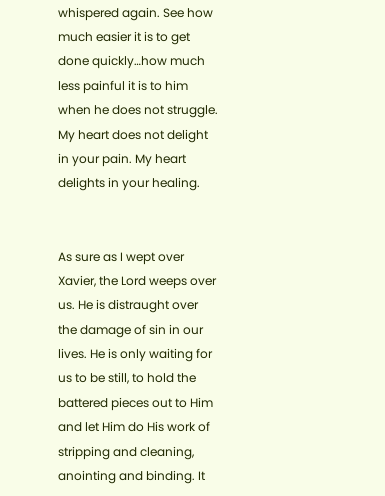whispered again. See how much easier it is to get done quickly…how much less painful it is to him when he does not struggle. My heart does not delight in your pain. My heart delights in your healing.


As sure as I wept over Xavier, the Lord weeps over us. He is distraught over the damage of sin in our lives. He is only waiting for us to be still, to hold the battered pieces out to Him and let Him do His work of stripping and cleaning, anointing and binding. It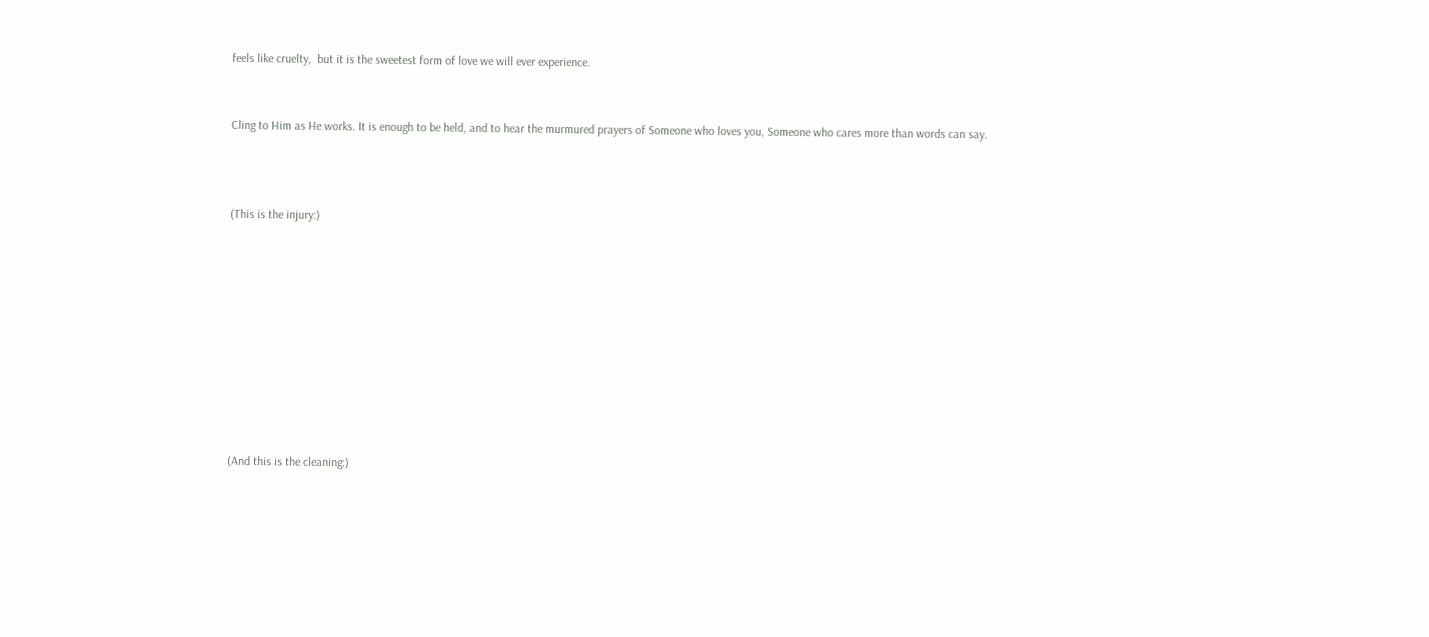feels like cruelty,  but it is the sweetest form of love we will ever experience.


Cling to Him as He works. It is enough to be held, and to hear the murmured prayers of Someone who loves you, Someone who cares more than words can say.



(This is the injury:)










(And this is the cleaning:)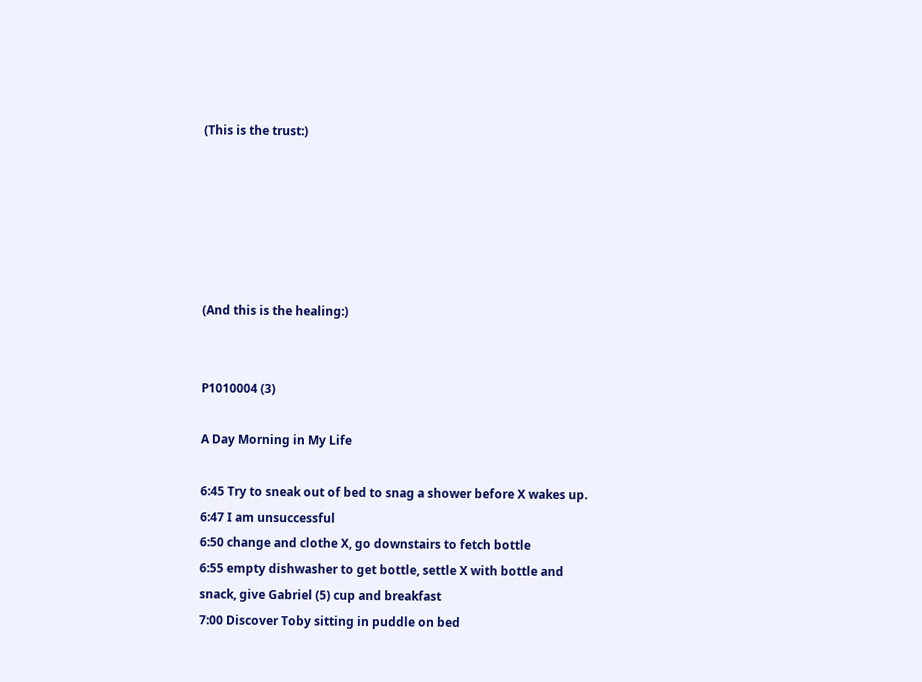(This is the trust:)






(And this is the healing:)


P1010004 (3)

A Day Morning in My Life

6:45 Try to sneak out of bed to snag a shower before X wakes up.
6:47 I am unsuccessful
6:50 change and clothe X, go downstairs to fetch bottle
6:55 empty dishwasher to get bottle, settle X with bottle and snack, give Gabriel (5) cup and breakfast
7:00 Discover Toby sitting in puddle on bed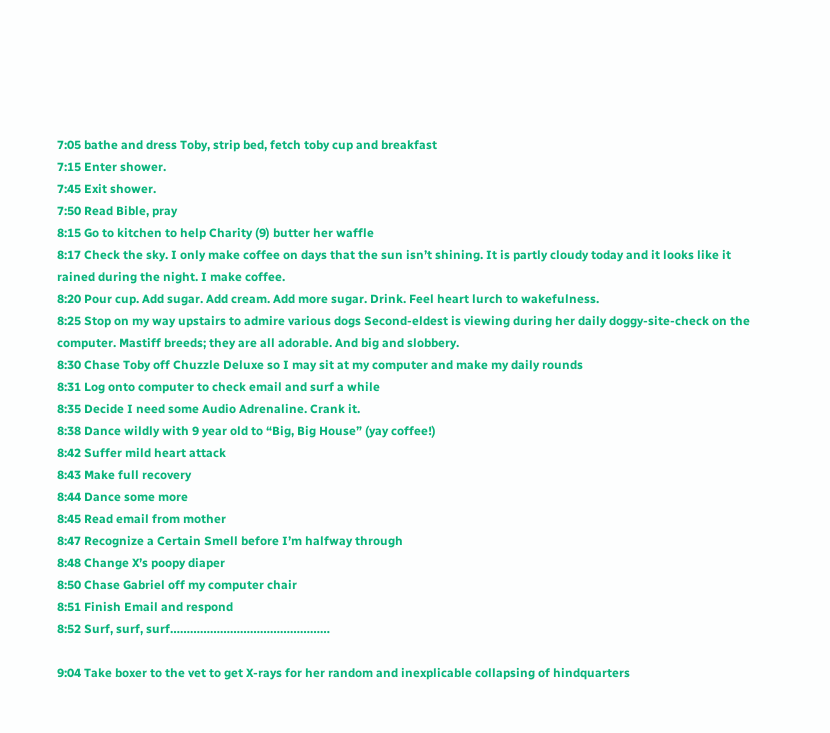7:05 bathe and dress Toby, strip bed, fetch toby cup and breakfast
7:15 Enter shower.
7:45 Exit shower.
7:50 Read Bible, pray
8:15 Go to kitchen to help Charity (9) butter her waffle
8:17 Check the sky. I only make coffee on days that the sun isn’t shining. It is partly cloudy today and it looks like it rained during the night. I make coffee.
8:20 Pour cup. Add sugar. Add cream. Add more sugar. Drink. Feel heart lurch to wakefulness.
8:25 Stop on my way upstairs to admire various dogs Second-eldest is viewing during her daily doggy-site-check on the computer. Mastiff breeds; they are all adorable. And big and slobbery.
8:30 Chase Toby off Chuzzle Deluxe so I may sit at my computer and make my daily rounds
8:31 Log onto computer to check email and surf a while
8:35 Decide I need some Audio Adrenaline. Crank it.
8:38 Dance wildly with 9 year old to “Big, Big House” (yay coffee!)
8:42 Suffer mild heart attack
8:43 Make full recovery
8:44 Dance some more
8:45 Read email from mother
8:47 Recognize a Certain Smell before I’m halfway through
8:48 Change X’s poopy diaper
8:50 Chase Gabriel off my computer chair
8:51 Finish Email and respond
8:52 Surf, surf, surf…………………………………………

9:04 Take boxer to the vet to get X-rays for her random and inexplicable collapsing of hindquarters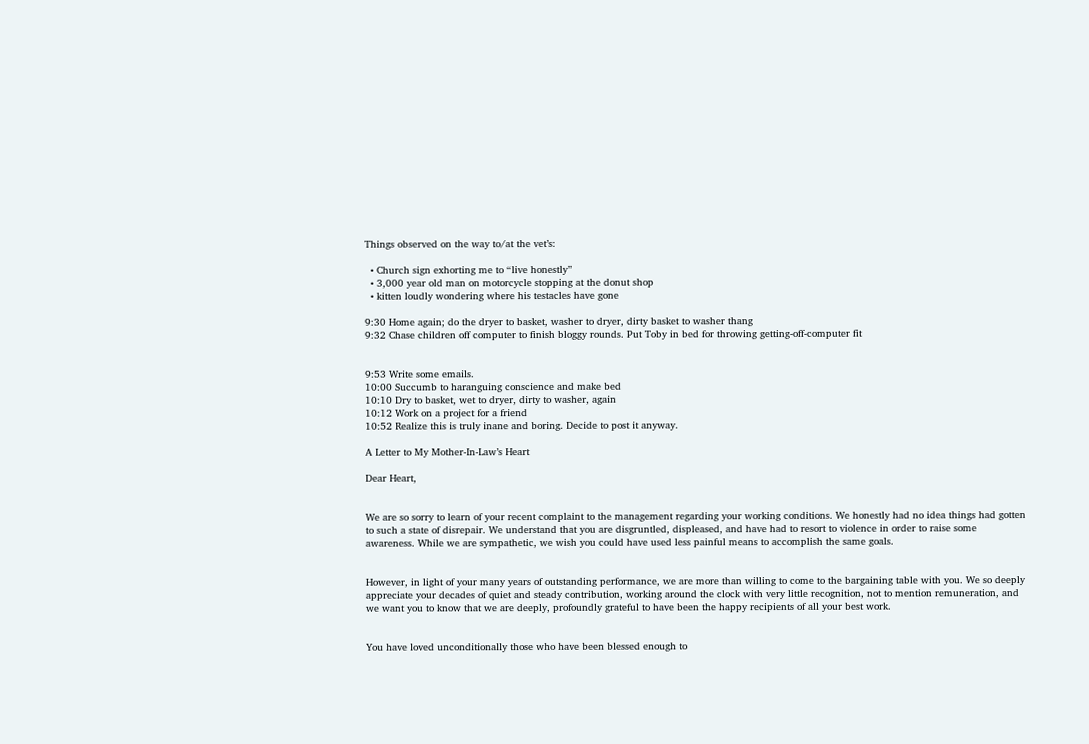Things observed on the way to/at the vet’s:

  • Church sign exhorting me to “live honestly”
  • 3,000 year old man on motorcycle stopping at the donut shop
  • kitten loudly wondering where his testacles have gone

9:30 Home again; do the dryer to basket, washer to dryer, dirty basket to washer thang
9:32 Chase children off computer to finish bloggy rounds. Put Toby in bed for throwing getting-off-computer fit


9:53 Write some emails.
10:00 Succumb to haranguing conscience and make bed
10:10 Dry to basket, wet to dryer, dirty to washer, again
10:12 Work on a project for a friend
10:52 Realize this is truly inane and boring. Decide to post it anyway.

A Letter to My Mother-In-Law’s Heart

Dear Heart,


We are so sorry to learn of your recent complaint to the management regarding your working conditions. We honestly had no idea things had gotten to such a state of disrepair. We understand that you are disgruntled, displeased, and have had to resort to violence in order to raise some awareness. While we are sympathetic, we wish you could have used less painful means to accomplish the same goals.


However, in light of your many years of outstanding performance, we are more than willing to come to the bargaining table with you. We so deeply appreciate your decades of quiet and steady contribution, working around the clock with very little recognition, not to mention remuneration, and we want you to know that we are deeply, profoundly grateful to have been the happy recipients of all your best work.


You have loved unconditionally those who have been blessed enough to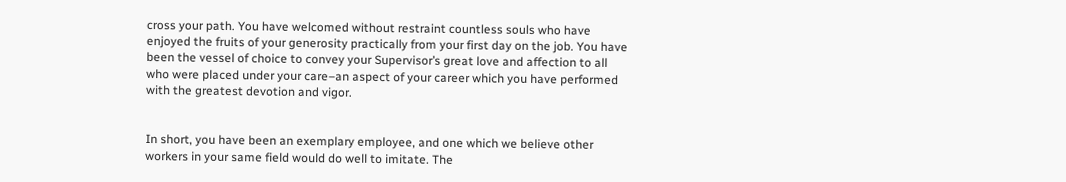cross your path. You have welcomed without restraint countless souls who have enjoyed the fruits of your generosity practically from your first day on the job. You have been the vessel of choice to convey your Supervisor’s great love and affection to all who were placed under your care–an aspect of your career which you have performed with the greatest devotion and vigor.


In short, you have been an exemplary employee, and one which we believe other workers in your same field would do well to imitate. The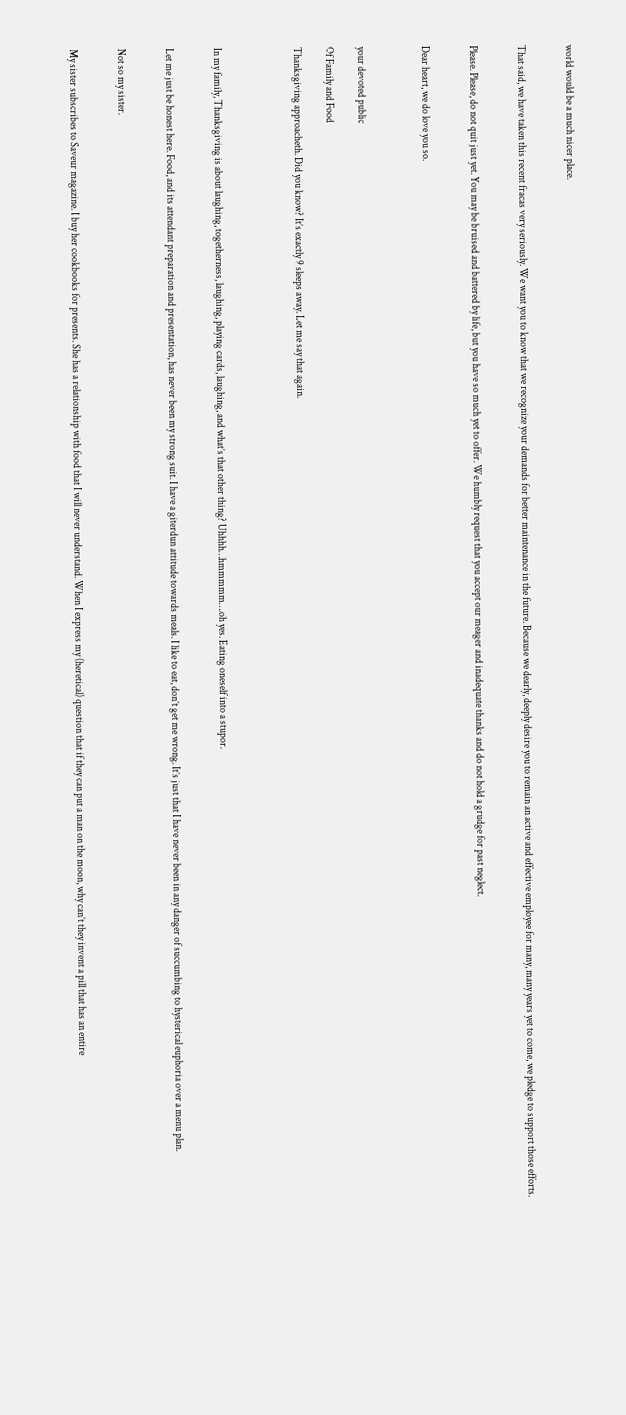world would be a much nicer place.


That said, we have taken this recent fracas very seriously. We want you to know that we recognize your demands for better maintenance in the future. Because we dearly, deeply desire you to remain an active and effective employee for many, many years yet to come, we pledge to support those efforts.


Please. Please, do not quit just yet. You may be bruised and battered by life, but you have so much yet to offer. We humbly request that you accept our meager and inadequate thanks and do not hold a grudge for past neglect.


Dear heart, we do love you so.



your devoted public

Of Family and Food

Thanksgiving approacheth. Did you know? It’s exactly 9 sleeps away. Let me say that again.




In my family, Thanksgiving is about laughing, togetherness, laughing, playing cards, laughing, and what’s that other thing? Uhhhh…hmmmmm….oh yes. Eating oneself into a stupor.


Let me just be honest here. Food, and its attendant preparation and presentation, has never been my strong suit. I have a giterdun attitude towards meals. I like to eat, don’t get me wrong. It’s just that I have never been in any danger of succumbing to hysterical euphoria over a menu plan.


Not so my sister.


My sister subscribes to Saveur magazine. I buy her cookbooks for presents. She has a relationship with food that I will never understand. When I express my (heretical) question that if they can put a man on the moon, why can’t they invent a pill that has an entire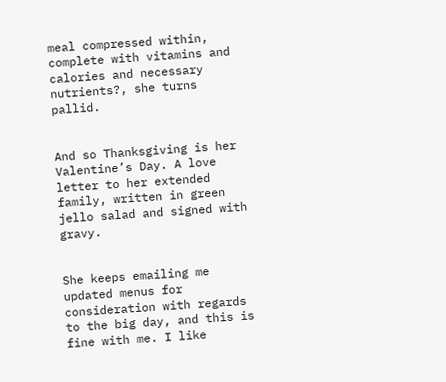meal compressed within, complete with vitamins and calories and necessary nutrients?, she turns pallid.


And so Thanksgiving is her Valentine’s Day. A love letter to her extended family, written in green jello salad and signed with gravy.


She keeps emailing me updated menus for consideration with regards to the big day, and this is fine with me. I like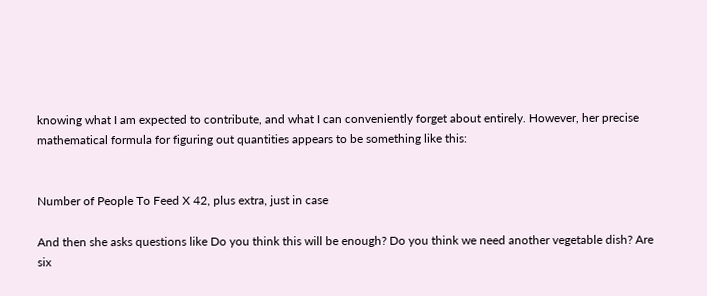knowing what I am expected to contribute, and what I can conveniently forget about entirely. However, her precise mathematical formula for figuring out quantities appears to be something like this:


Number of People To Feed X 42, plus extra, just in case

And then she asks questions like Do you think this will be enough? Do you think we need another vegetable dish? Are six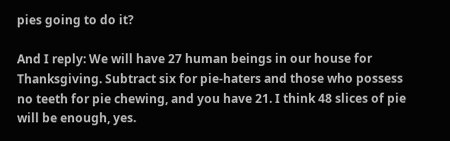pies going to do it?

And I reply: We will have 27 human beings in our house for Thanksgiving. Subtract six for pie-haters and those who possess no teeth for pie chewing, and you have 21. I think 48 slices of pie will be enough, yes.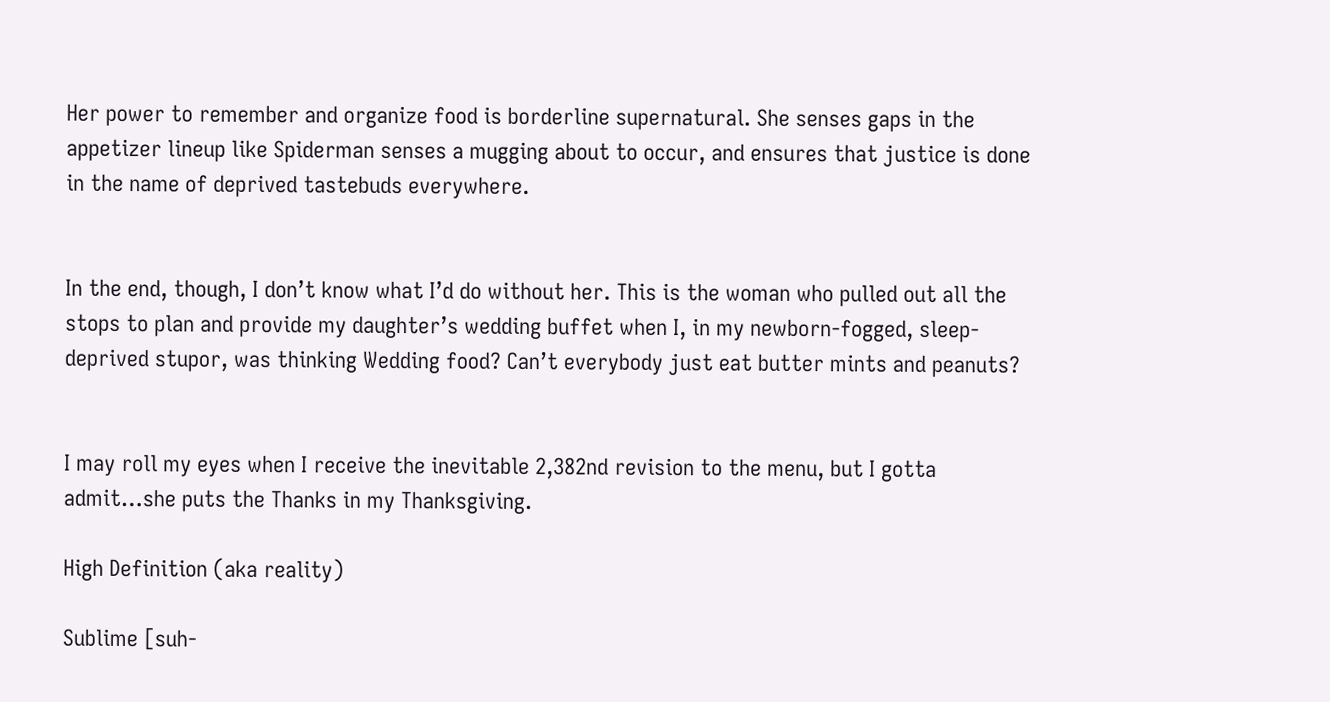Her power to remember and organize food is borderline supernatural. She senses gaps in the appetizer lineup like Spiderman senses a mugging about to occur, and ensures that justice is done in the name of deprived tastebuds everywhere.


In the end, though, I don’t know what I’d do without her. This is the woman who pulled out all the stops to plan and provide my daughter’s wedding buffet when I, in my newborn-fogged, sleep-deprived stupor, was thinking Wedding food? Can’t everybody just eat butter mints and peanuts?


I may roll my eyes when I receive the inevitable 2,382nd revision to the menu, but I gotta admit…she puts the Thanks in my Thanksgiving.

High Definition (aka reality)

Sublime [suh-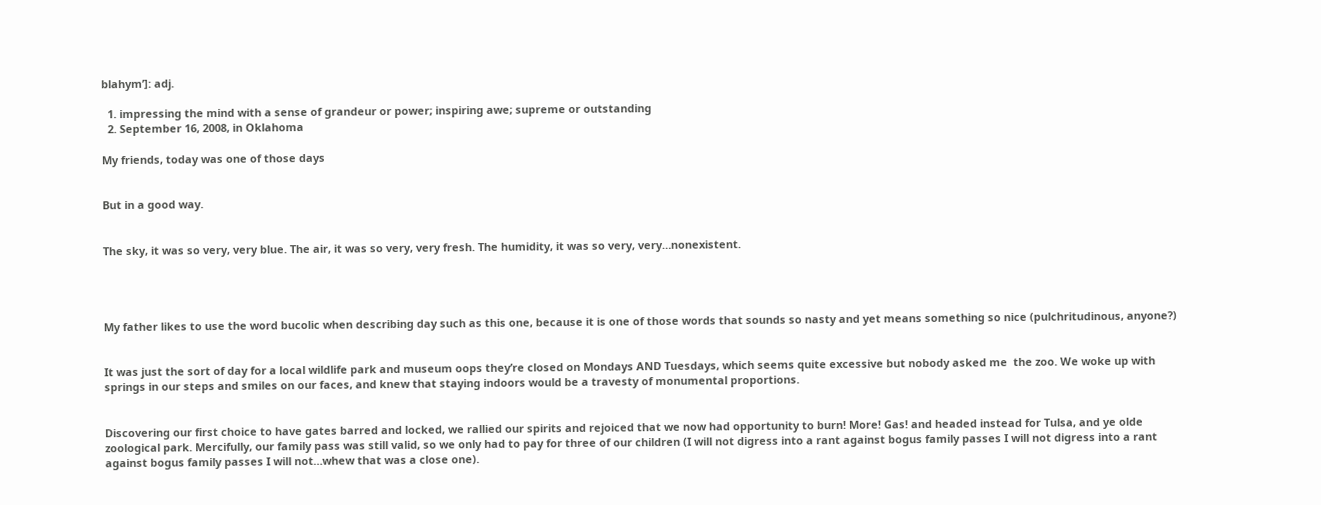blahym’]: adj.

  1. impressing the mind with a sense of grandeur or power; inspiring awe; supreme or outstanding
  2. September 16, 2008, in Oklahoma

My friends, today was one of those days


But in a good way.


The sky, it was so very, very blue. The air, it was so very, very fresh. The humidity, it was so very, very…nonexistent.




My father likes to use the word bucolic when describing day such as this one, because it is one of those words that sounds so nasty and yet means something so nice (pulchritudinous, anyone?)


It was just the sort of day for a local wildlife park and museum oops they’re closed on Mondays AND Tuesdays, which seems quite excessive but nobody asked me  the zoo. We woke up with springs in our steps and smiles on our faces, and knew that staying indoors would be a travesty of monumental proportions.


Discovering our first choice to have gates barred and locked, we rallied our spirits and rejoiced that we now had opportunity to burn! More! Gas! and headed instead for Tulsa, and ye olde zoological park. Mercifully, our family pass was still valid, so we only had to pay for three of our children (I will not digress into a rant against bogus family passes I will not digress into a rant against bogus family passes I will not…whew that was a close one).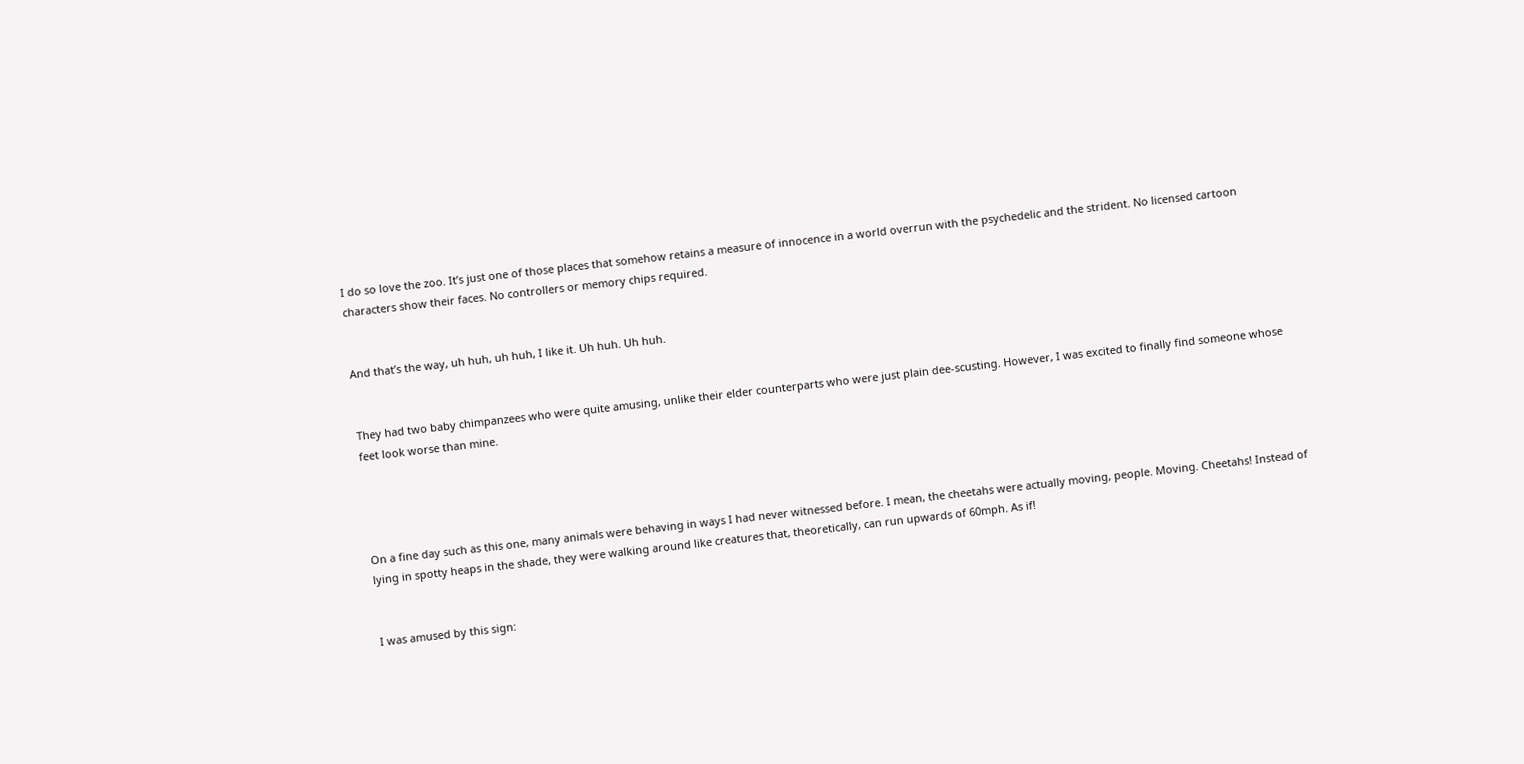I do so love the zoo. It’s just one of those places that somehow retains a measure of innocence in a world overrun with the psychedelic and the strident. No licensed cartoon characters show their faces. No controllers or memory chips required.


And that’s the way, uh huh, uh huh, I like it. Uh huh. Uh huh.


They had two baby chimpanzees who were quite amusing, unlike their elder counterparts who were just plain dee-scusting. However, I was excited to finally find someone whose feet look worse than mine.




On a fine day such as this one, many animals were behaving in ways I had never witnessed before. I mean, the cheetahs were actually moving, people. Moving. Cheetahs! Instead of lying in spotty heaps in the shade, they were walking around like creatures that, theoretically, can run upwards of 60mph. As if!


I was amused by this sign: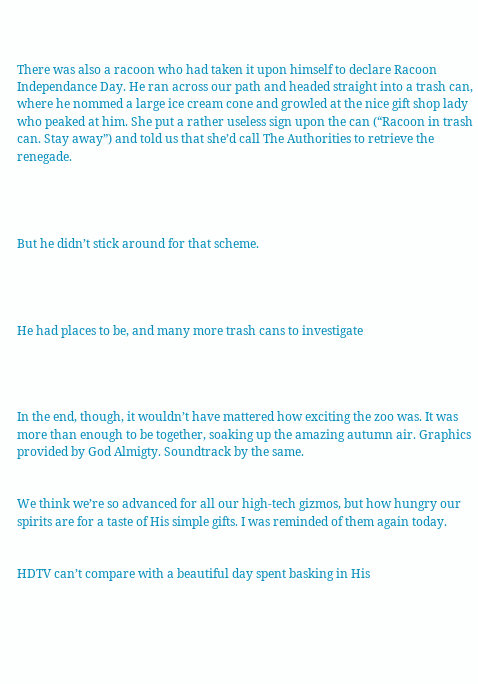There was also a racoon who had taken it upon himself to declare Racoon Independance Day. He ran across our path and headed straight into a trash can, where he nommed a large ice cream cone and growled at the nice gift shop lady who peaked at him. She put a rather useless sign upon the can (“Racoon in trash can. Stay away”) and told us that she’d call The Authorities to retrieve the renegade.




But he didn’t stick around for that scheme.




He had places to be, and many more trash cans to investigate




In the end, though, it wouldn’t have mattered how exciting the zoo was. It was more than enough to be together, soaking up the amazing autumn air. Graphics provided by God Almigty. Soundtrack by the same.


We think we’re so advanced for all our high-tech gizmos, but how hungry our spirits are for a taste of His simple gifts. I was reminded of them again today.


HDTV can’t compare with a beautiful day spent basking in His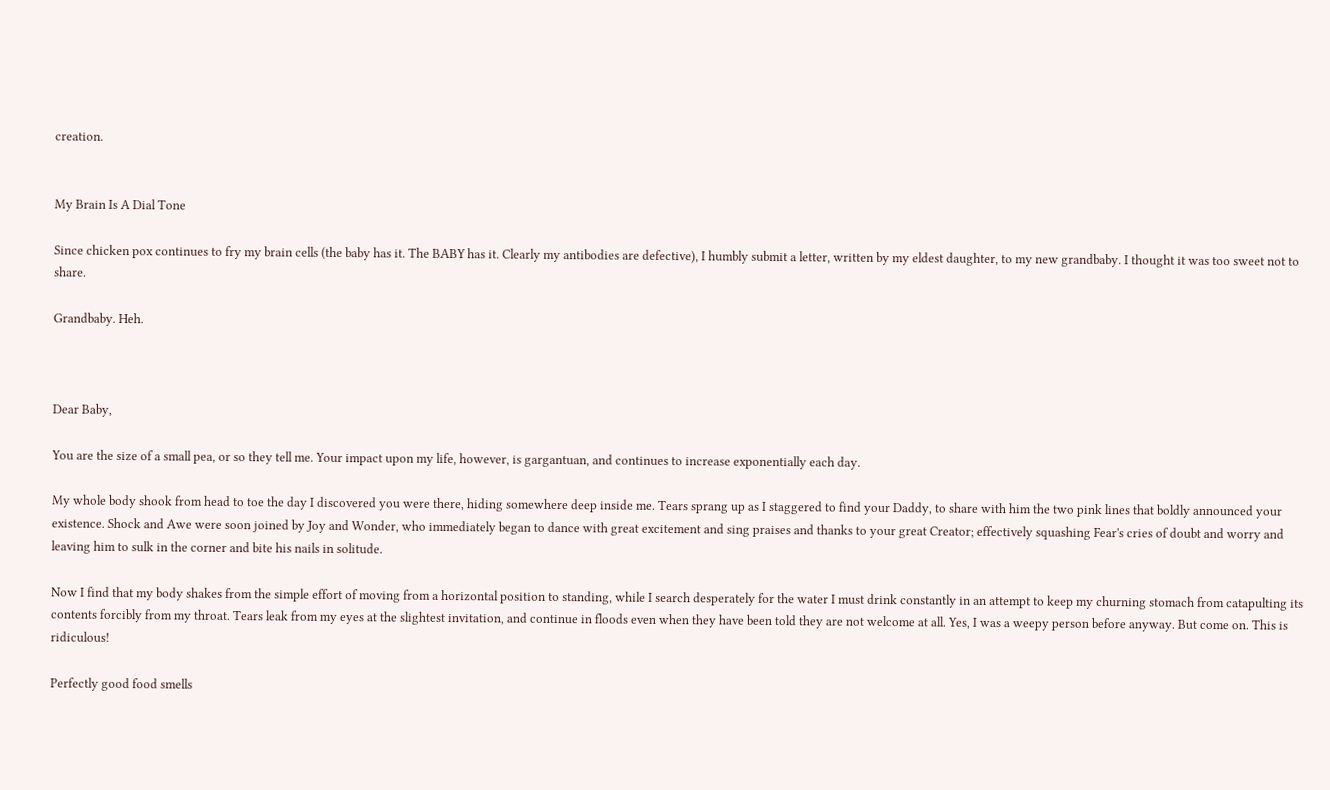creation.


My Brain Is A Dial Tone

Since chicken pox continues to fry my brain cells (the baby has it. The BABY has it. Clearly my antibodies are defective), I humbly submit a letter, written by my eldest daughter, to my new grandbaby. I thought it was too sweet not to share.

Grandbaby. Heh.



Dear Baby,

You are the size of a small pea, or so they tell me. Your impact upon my life, however, is gargantuan, and continues to increase exponentially each day.

My whole body shook from head to toe the day I discovered you were there, hiding somewhere deep inside me. Tears sprang up as I staggered to find your Daddy, to share with him the two pink lines that boldly announced your existence. Shock and Awe were soon joined by Joy and Wonder, who immediately began to dance with great excitement and sing praises and thanks to your great Creator; effectively squashing Fear's cries of doubt and worry and leaving him to sulk in the corner and bite his nails in solitude.

Now I find that my body shakes from the simple effort of moving from a horizontal position to standing, while I search desperately for the water I must drink constantly in an attempt to keep my churning stomach from catapulting its contents forcibly from my throat. Tears leak from my eyes at the slightest invitation, and continue in floods even when they have been told they are not welcome at all. Yes, I was a weepy person before anyway. But come on. This is ridiculous!

Perfectly good food smells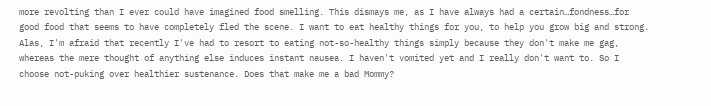more revolting than I ever could have imagined food smelling. This dismays me, as I have always had a certain…fondness…for good food that seems to have completely fled the scene. I want to eat healthy things for you, to help you grow big and strong. Alas, I'm afraid that recently I've had to resort to eating not-so-healthy things simply because they don't make me gag, whereas the mere thought of anything else induces instant nausea. I haven't vomited yet and I really don't want to. So I choose not-puking over healthier sustenance. Does that make me a bad Mommy?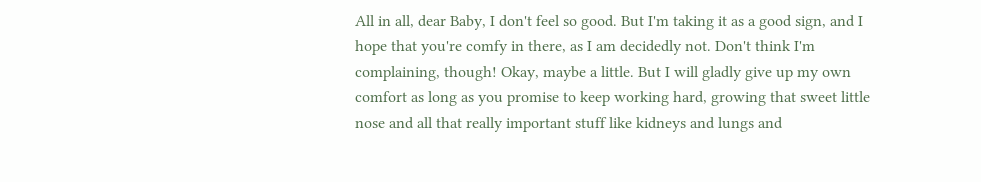All in all, dear Baby, I don't feel so good. But I'm taking it as a good sign, and I hope that you're comfy in there, as I am decidedly not. Don't think I'm complaining, though! Okay, maybe a little. But I will gladly give up my own comfort as long as you promise to keep working hard, growing that sweet little nose and all that really important stuff like kidneys and lungs and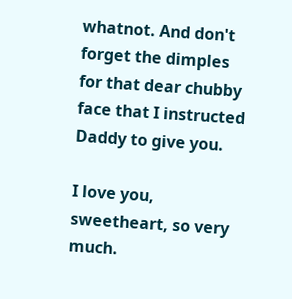whatnot. And don't forget the dimples for that dear chubby face that I instructed Daddy to give you.

I love you, sweetheart, so very much.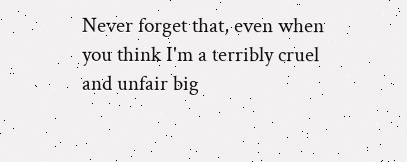Never forget that, even when you think I'm a terribly cruel and unfair big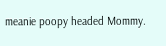meanie poopy headed Mommy.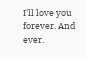I'll love you forever. And ever.